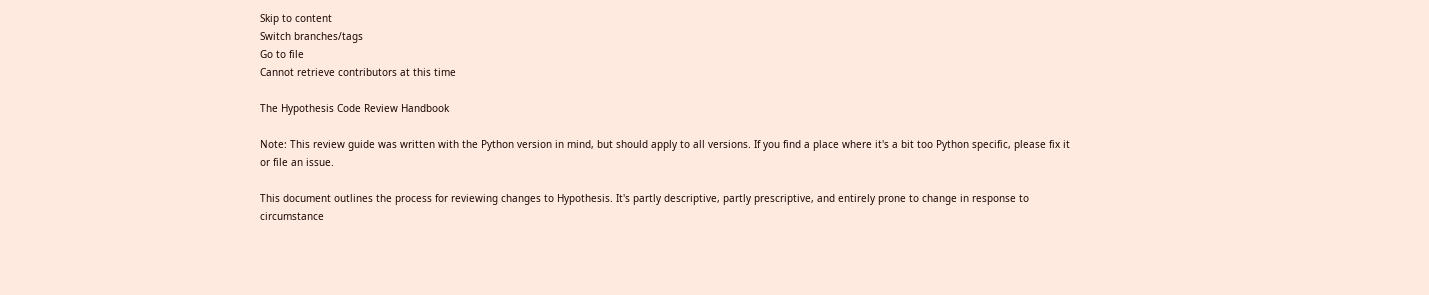Skip to content
Switch branches/tags
Go to file
Cannot retrieve contributors at this time

The Hypothesis Code Review Handbook

Note: This review guide was written with the Python version in mind, but should apply to all versions. If you find a place where it's a bit too Python specific, please fix it or file an issue.

This document outlines the process for reviewing changes to Hypothesis. It's partly descriptive, partly prescriptive, and entirely prone to change in response to circumstance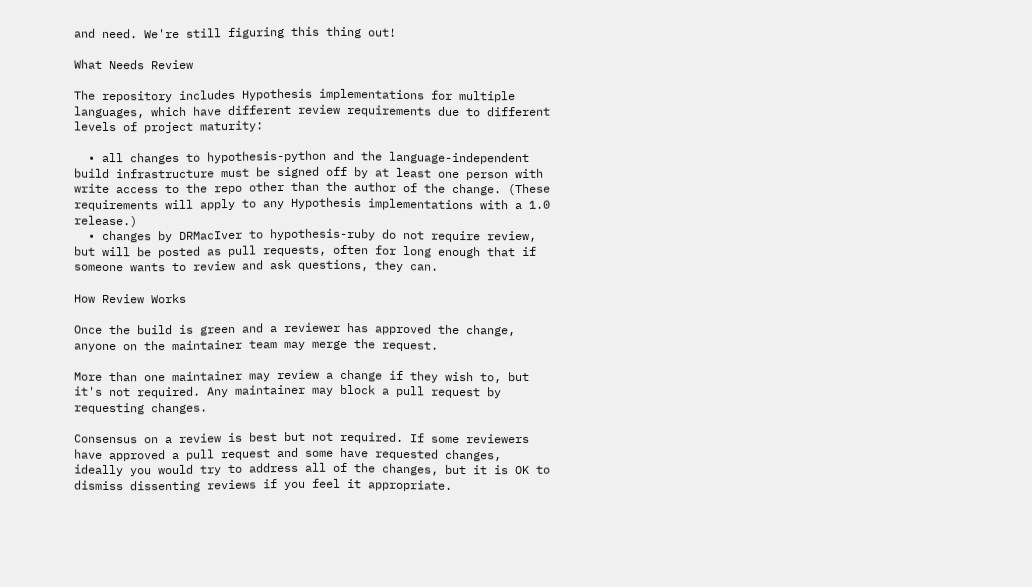and need. We're still figuring this thing out!

What Needs Review

The repository includes Hypothesis implementations for multiple languages, which have different review requirements due to different levels of project maturity:

  • all changes to hypothesis-python and the language-independent build infrastructure must be signed off by at least one person with write access to the repo other than the author of the change. (These requirements will apply to any Hypothesis implementations with a 1.0 release.)
  • changes by DRMacIver to hypothesis-ruby do not require review, but will be posted as pull requests, often for long enough that if someone wants to review and ask questions, they can.

How Review Works

Once the build is green and a reviewer has approved the change, anyone on the maintainer team may merge the request.

More than one maintainer may review a change if they wish to, but it's not required. Any maintainer may block a pull request by requesting changes.

Consensus on a review is best but not required. If some reviewers have approved a pull request and some have requested changes, ideally you would try to address all of the changes, but it is OK to dismiss dissenting reviews if you feel it appropriate.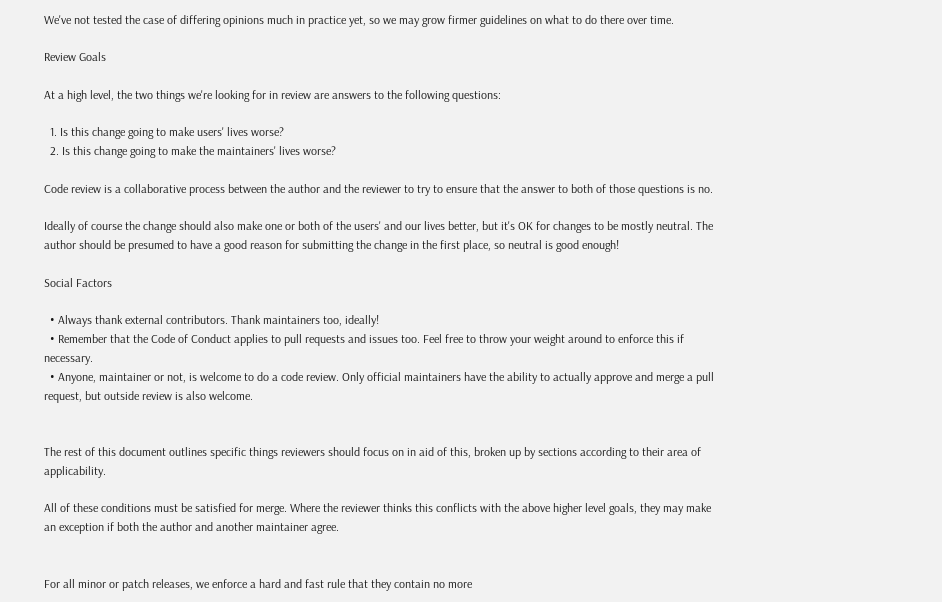We've not tested the case of differing opinions much in practice yet, so we may grow firmer guidelines on what to do there over time.

Review Goals

At a high level, the two things we're looking for in review are answers to the following questions:

  1. Is this change going to make users' lives worse?
  2. Is this change going to make the maintainers' lives worse?

Code review is a collaborative process between the author and the reviewer to try to ensure that the answer to both of those questions is no.

Ideally of course the change should also make one or both of the users' and our lives better, but it's OK for changes to be mostly neutral. The author should be presumed to have a good reason for submitting the change in the first place, so neutral is good enough!

Social Factors

  • Always thank external contributors. Thank maintainers too, ideally!
  • Remember that the Code of Conduct applies to pull requests and issues too. Feel free to throw your weight around to enforce this if necessary.
  • Anyone, maintainer or not, is welcome to do a code review. Only official maintainers have the ability to actually approve and merge a pull request, but outside review is also welcome.


The rest of this document outlines specific things reviewers should focus on in aid of this, broken up by sections according to their area of applicability.

All of these conditions must be satisfied for merge. Where the reviewer thinks this conflicts with the above higher level goals, they may make an exception if both the author and another maintainer agree.


For all minor or patch releases, we enforce a hard and fast rule that they contain no more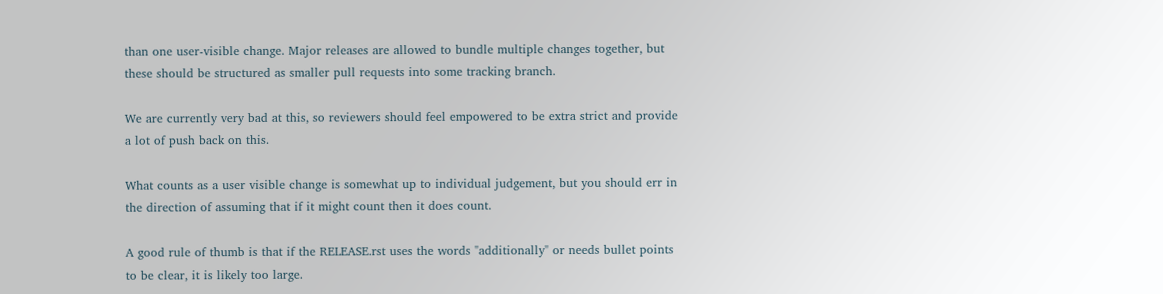than one user-visible change. Major releases are allowed to bundle multiple changes together, but these should be structured as smaller pull requests into some tracking branch.

We are currently very bad at this, so reviewers should feel empowered to be extra strict and provide a lot of push back on this.

What counts as a user visible change is somewhat up to individual judgement, but you should err in the direction of assuming that if it might count then it does count.

A good rule of thumb is that if the RELEASE.rst uses the words "additionally" or needs bullet points to be clear, it is likely too large.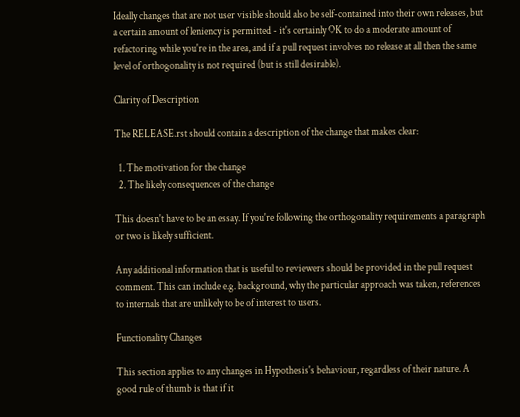Ideally changes that are not user visible should also be self-contained into their own releases, but a certain amount of leniency is permitted - it's certainly OK to do a moderate amount of refactoring while you're in the area, and if a pull request involves no release at all then the same level of orthogonality is not required (but is still desirable).

Clarity of Description

The RELEASE.rst should contain a description of the change that makes clear:

  1. The motivation for the change
  2. The likely consequences of the change

This doesn't have to be an essay. If you're following the orthogonality requirements a paragraph or two is likely sufficient.

Any additional information that is useful to reviewers should be provided in the pull request comment. This can include e.g. background, why the particular approach was taken, references to internals that are unlikely to be of interest to users.

Functionality Changes

This section applies to any changes in Hypothesis's behaviour, regardless of their nature. A good rule of thumb is that if it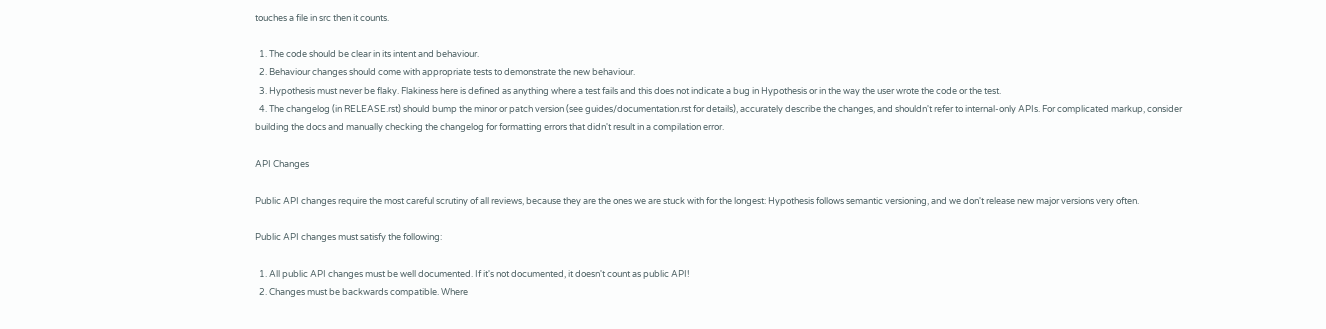touches a file in src then it counts.

  1. The code should be clear in its intent and behaviour.
  2. Behaviour changes should come with appropriate tests to demonstrate the new behaviour.
  3. Hypothesis must never be flaky. Flakiness here is defined as anything where a test fails and this does not indicate a bug in Hypothesis or in the way the user wrote the code or the test.
  4. The changelog (in RELEASE.rst) should bump the minor or patch version (see guides/documentation.rst for details), accurately describe the changes, and shouldn't refer to internal-only APIs. For complicated markup, consider building the docs and manually checking the changelog for formatting errors that didn't result in a compilation error.

API Changes

Public API changes require the most careful scrutiny of all reviews, because they are the ones we are stuck with for the longest: Hypothesis follows semantic versioning, and we don't release new major versions very often.

Public API changes must satisfy the following:

  1. All public API changes must be well documented. If it's not documented, it doesn't count as public API!
  2. Changes must be backwards compatible. Where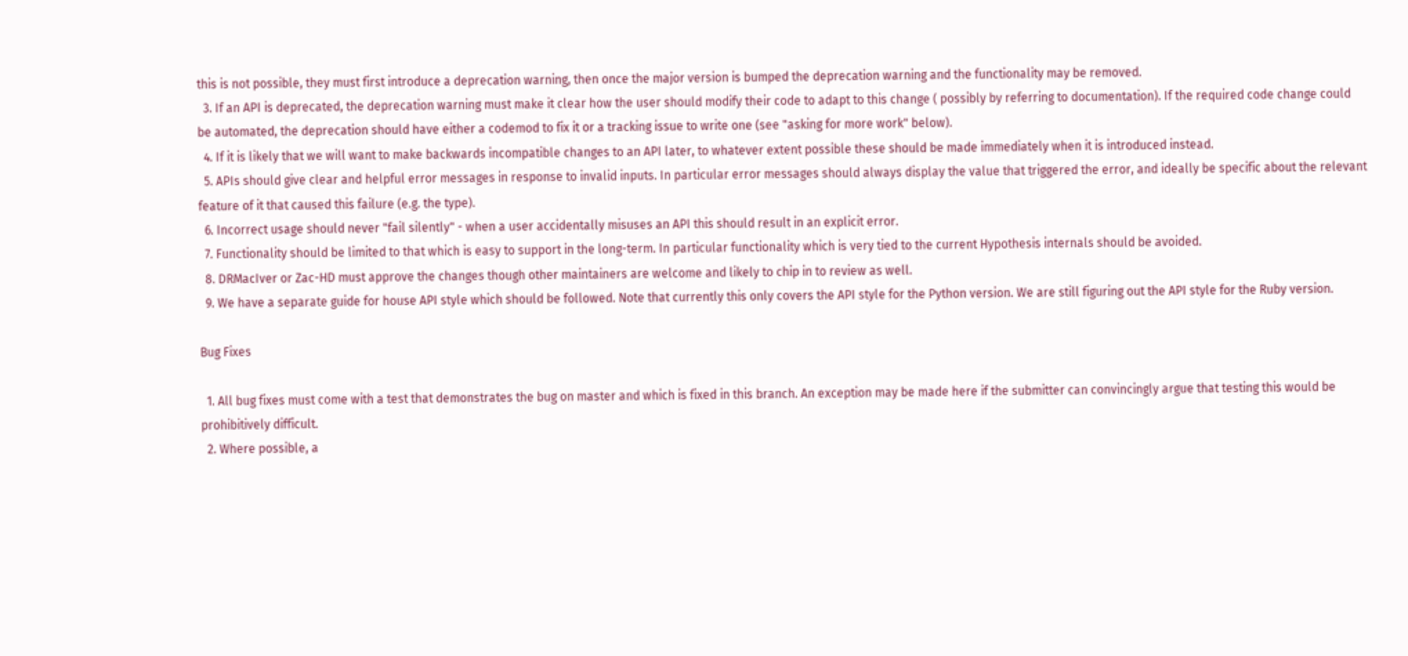this is not possible, they must first introduce a deprecation warning, then once the major version is bumped the deprecation warning and the functionality may be removed.
  3. If an API is deprecated, the deprecation warning must make it clear how the user should modify their code to adapt to this change ( possibly by referring to documentation). If the required code change could be automated, the deprecation should have either a codemod to fix it or a tracking issue to write one (see "asking for more work" below).
  4. If it is likely that we will want to make backwards incompatible changes to an API later, to whatever extent possible these should be made immediately when it is introduced instead.
  5. APIs should give clear and helpful error messages in response to invalid inputs. In particular error messages should always display the value that triggered the error, and ideally be specific about the relevant feature of it that caused this failure (e.g. the type).
  6. Incorrect usage should never "fail silently" - when a user accidentally misuses an API this should result in an explicit error.
  7. Functionality should be limited to that which is easy to support in the long-term. In particular functionality which is very tied to the current Hypothesis internals should be avoided.
  8. DRMacIver or Zac-HD must approve the changes though other maintainers are welcome and likely to chip in to review as well.
  9. We have a separate guide for house API style which should be followed. Note that currently this only covers the API style for the Python version. We are still figuring out the API style for the Ruby version.

Bug Fixes

  1. All bug fixes must come with a test that demonstrates the bug on master and which is fixed in this branch. An exception may be made here if the submitter can convincingly argue that testing this would be prohibitively difficult.
  2. Where possible, a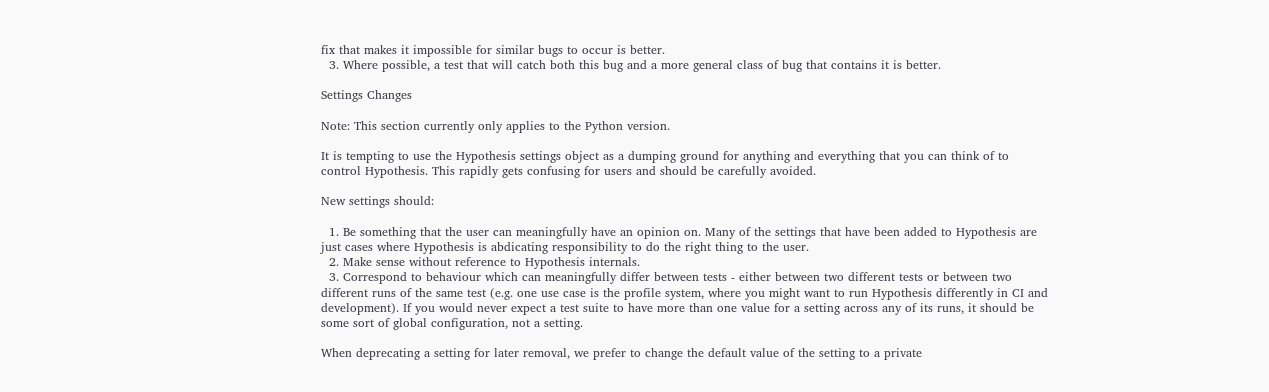fix that makes it impossible for similar bugs to occur is better.
  3. Where possible, a test that will catch both this bug and a more general class of bug that contains it is better.

Settings Changes

Note: This section currently only applies to the Python version.

It is tempting to use the Hypothesis settings object as a dumping ground for anything and everything that you can think of to control Hypothesis. This rapidly gets confusing for users and should be carefully avoided.

New settings should:

  1. Be something that the user can meaningfully have an opinion on. Many of the settings that have been added to Hypothesis are just cases where Hypothesis is abdicating responsibility to do the right thing to the user.
  2. Make sense without reference to Hypothesis internals.
  3. Correspond to behaviour which can meaningfully differ between tests - either between two different tests or between two different runs of the same test (e.g. one use case is the profile system, where you might want to run Hypothesis differently in CI and development). If you would never expect a test suite to have more than one value for a setting across any of its runs, it should be some sort of global configuration, not a setting.

When deprecating a setting for later removal, we prefer to change the default value of the setting to a private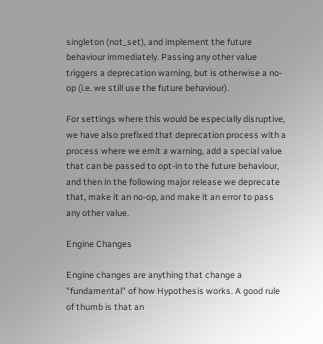singleton (not_set), and implement the future behaviour immediately. Passing any other value triggers a deprecation warning, but is otherwise a no-op (i.e. we still use the future behaviour).

For settings where this would be especially disruptive, we have also prefixed that deprecation process with a process where we emit a warning, add a special value that can be passed to opt-in to the future behaviour, and then in the following major release we deprecate that, make it an no-op, and make it an error to pass any other value.

Engine Changes

Engine changes are anything that change a "fundamental" of how Hypothesis works. A good rule of thumb is that an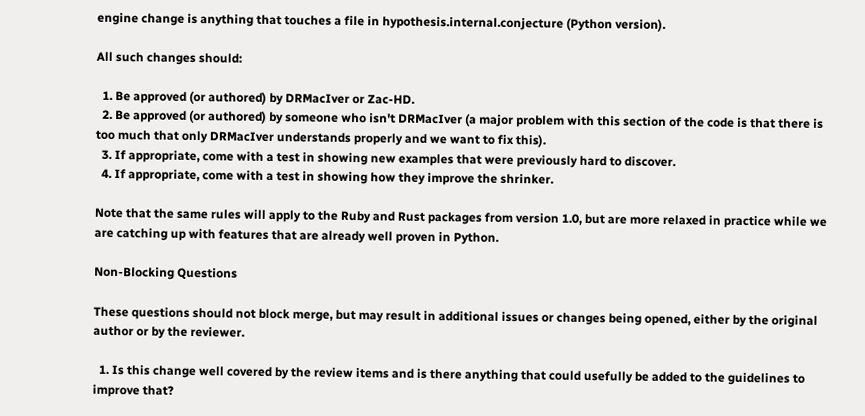engine change is anything that touches a file in hypothesis.internal.conjecture (Python version).

All such changes should:

  1. Be approved (or authored) by DRMacIver or Zac-HD.
  2. Be approved (or authored) by someone who isn't DRMacIver (a major problem with this section of the code is that there is too much that only DRMacIver understands properly and we want to fix this).
  3. If appropriate, come with a test in showing new examples that were previously hard to discover.
  4. If appropriate, come with a test in showing how they improve the shrinker.

Note that the same rules will apply to the Ruby and Rust packages from version 1.0, but are more relaxed in practice while we are catching up with features that are already well proven in Python.

Non-Blocking Questions

These questions should not block merge, but may result in additional issues or changes being opened, either by the original author or by the reviewer.

  1. Is this change well covered by the review items and is there anything that could usefully be added to the guidelines to improve that?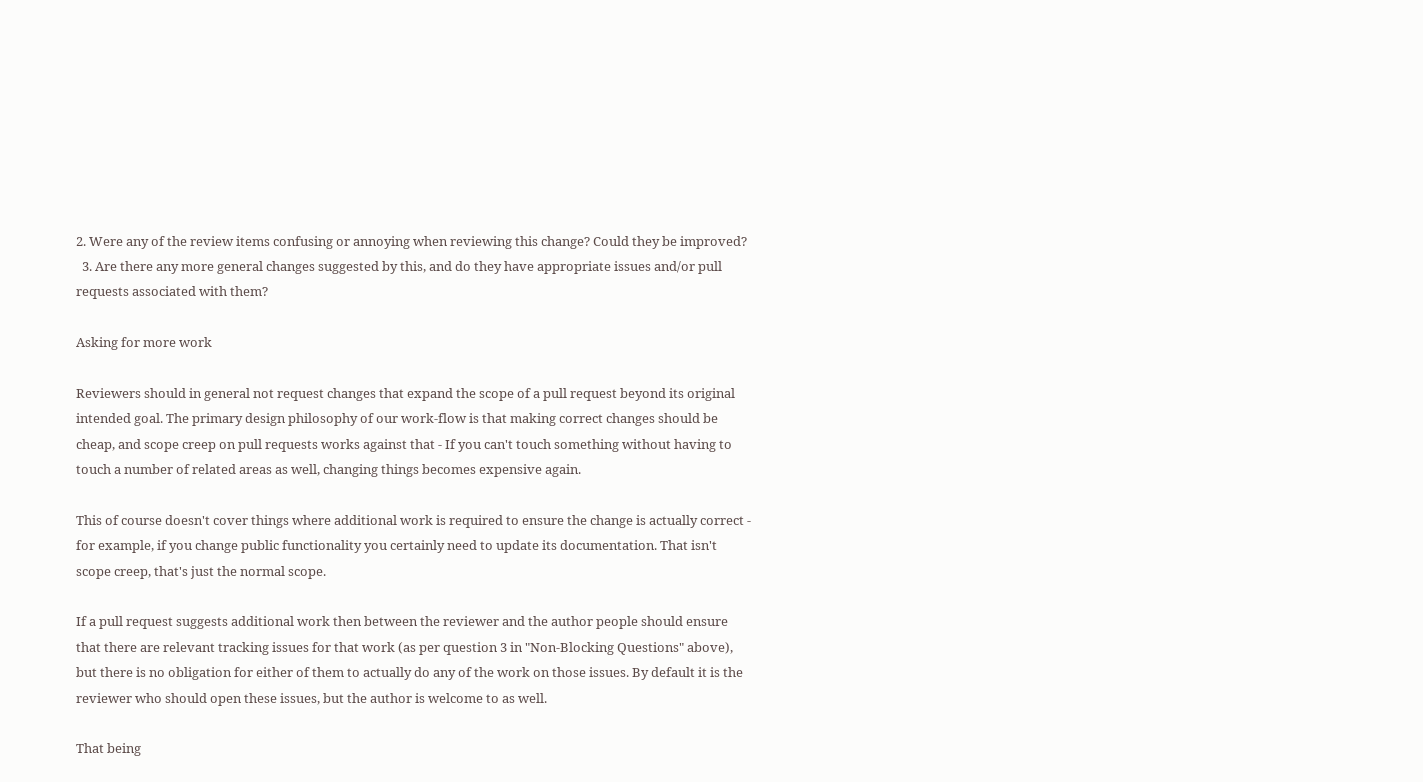2. Were any of the review items confusing or annoying when reviewing this change? Could they be improved?
  3. Are there any more general changes suggested by this, and do they have appropriate issues and/or pull requests associated with them?

Asking for more work

Reviewers should in general not request changes that expand the scope of a pull request beyond its original intended goal. The primary design philosophy of our work-flow is that making correct changes should be cheap, and scope creep on pull requests works against that - If you can't touch something without having to touch a number of related areas as well, changing things becomes expensive again.

This of course doesn't cover things where additional work is required to ensure the change is actually correct - for example, if you change public functionality you certainly need to update its documentation. That isn't scope creep, that's just the normal scope.

If a pull request suggests additional work then between the reviewer and the author people should ensure that there are relevant tracking issues for that work (as per question 3 in "Non-Blocking Questions" above), but there is no obligation for either of them to actually do any of the work on those issues. By default it is the reviewer who should open these issues, but the author is welcome to as well.

That being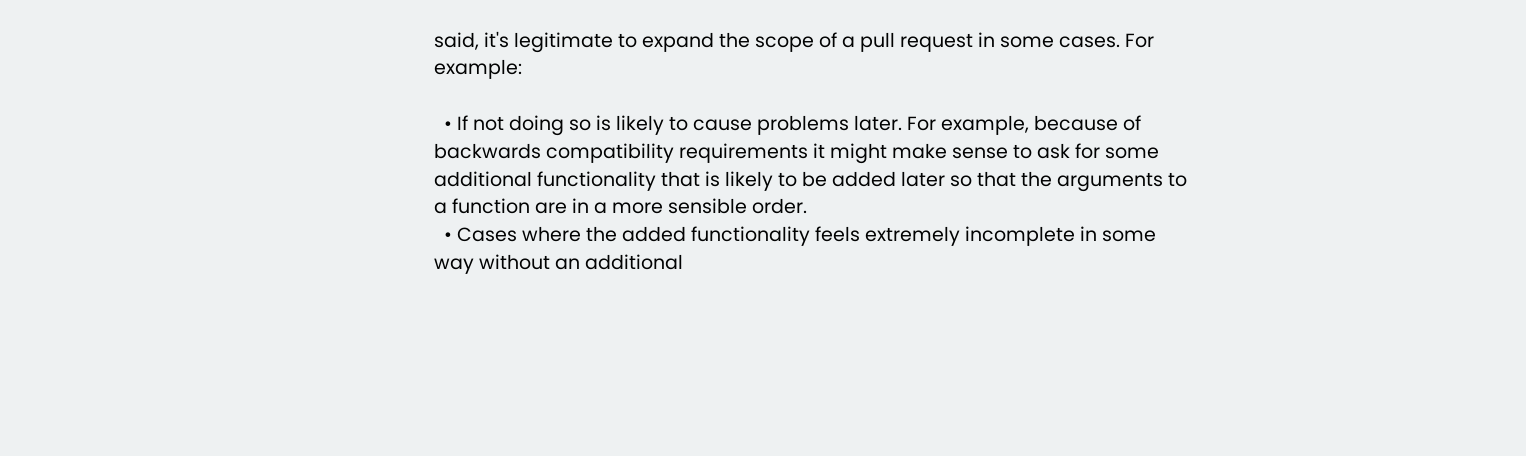said, it's legitimate to expand the scope of a pull request in some cases. For example:

  • If not doing so is likely to cause problems later. For example, because of backwards compatibility requirements it might make sense to ask for some additional functionality that is likely to be added later so that the arguments to a function are in a more sensible order.
  • Cases where the added functionality feels extremely incomplete in some way without an additional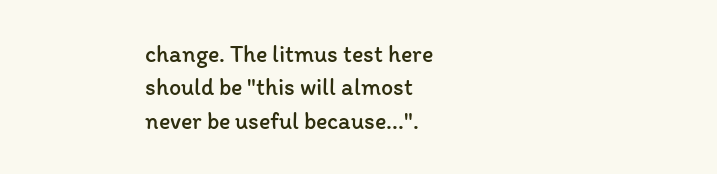change. The litmus test here should be "this will almost never be useful because...".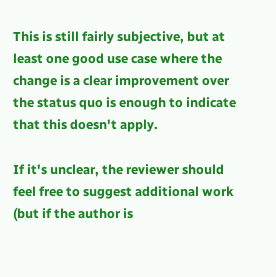This is still fairly subjective, but at least one good use case where the change is a clear improvement over the status quo is enough to indicate that this doesn't apply.

If it's unclear, the reviewer should feel free to suggest additional work (but if the author is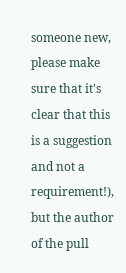someone new, please make sure that it's clear that this is a suggestion and not a requirement!), but the author of the pull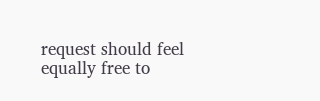request should feel equally free to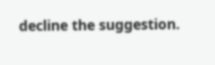decline the suggestion.